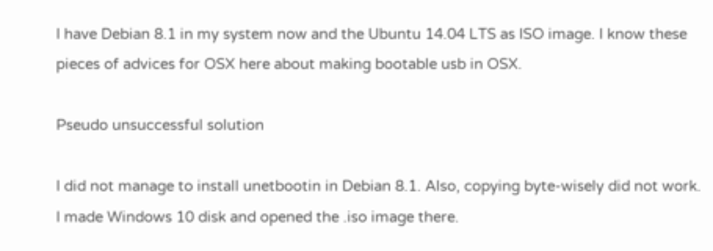I have Debian 8.1 in my system now and the Ubuntu 14.04 LTS as ISO image. I know these pieces of advices for OSX here about making bootable usb in OSX.

Pseudo unsuccessful solution

I did not manage to install unetbootin in Debian 8.1. Also, copying byte-wisely did not work. I made Windows 10 disk and opened the .iso image there.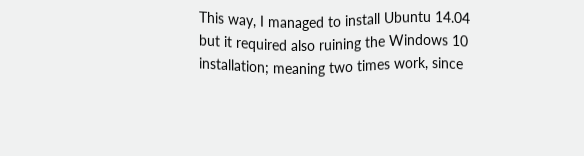This way, I managed to install Ubuntu 14.04 but it required also ruining the Windows 10 installation; meaning two times work, since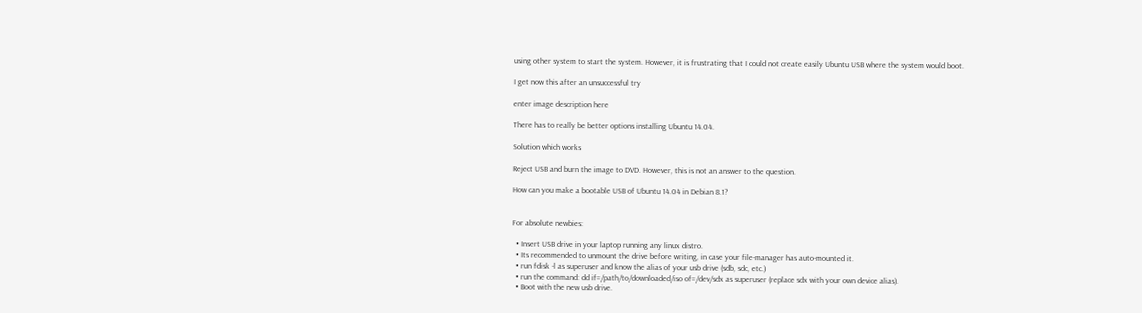using other system to start the system. However, it is frustrating that I could not create easily Ubuntu USB where the system would boot.

I get now this after an unsuccessful try

enter image description here

There has to really be better options installing Ubuntu 14.04.

Solution which works

Reject USB and burn the image to DVD. However, this is not an answer to the question.

How can you make a bootable USB of Ubuntu 14.04 in Debian 8.1?


For absolute newbies:

  • Insert USB drive in your laptop running any linux distro.
  • Its recommended to unmount the drive before writing, in case your file-manager has auto-mounted it.
  • run fdisk -l as superuser and know the alias of your usb drive (sdb, sdc, etc.)
  • run the command: dd if=/path/to/downloaded/iso of=/dev/sdx as superuser (replace sdx with your own device alias).
  • Boot with the new usb drive.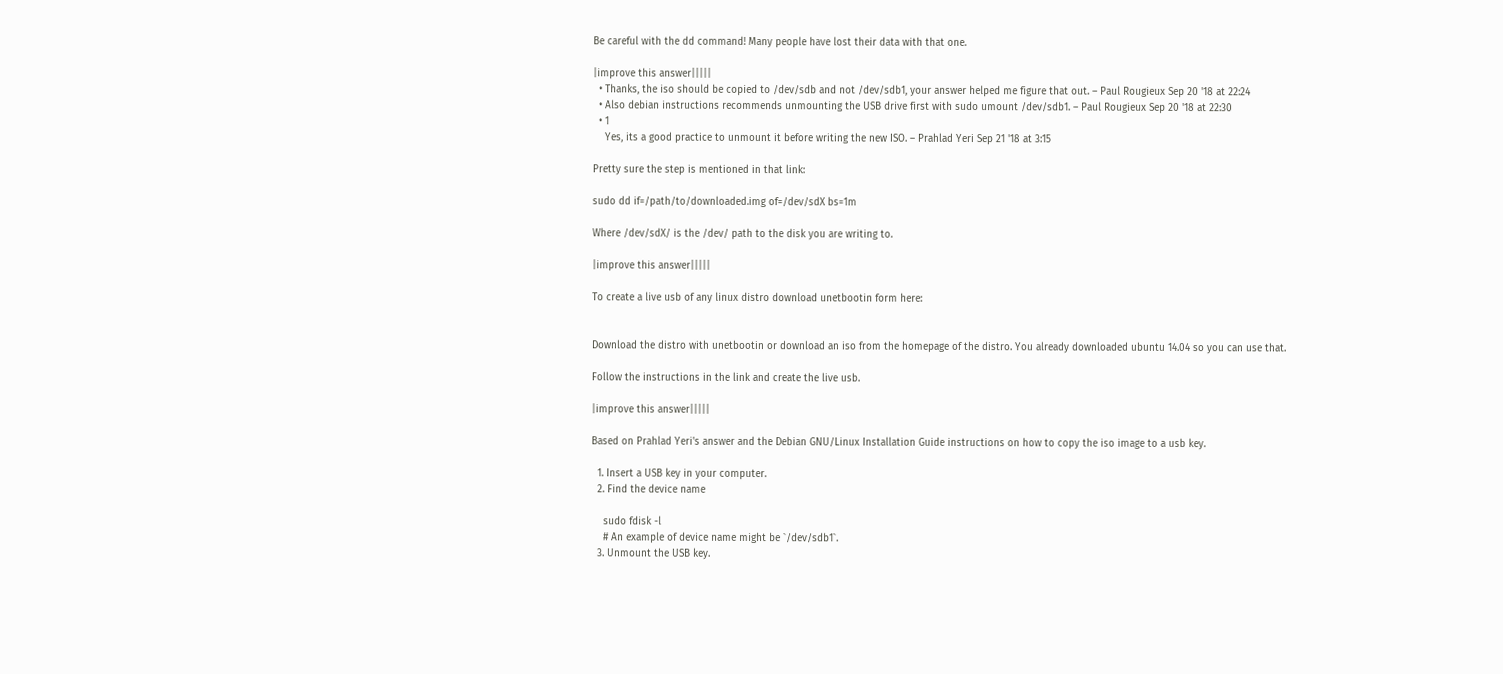Be careful with the dd command! Many people have lost their data with that one.

|improve this answer|||||
  • Thanks, the iso should be copied to /dev/sdb and not /dev/sdb1, your answer helped me figure that out. – Paul Rougieux Sep 20 '18 at 22:24
  • Also debian instructions recommends unmounting the USB drive first with sudo umount /dev/sdb1. – Paul Rougieux Sep 20 '18 at 22:30
  • 1
    Yes, its a good practice to unmount it before writing the new ISO. – Prahlad Yeri Sep 21 '18 at 3:15

Pretty sure the step is mentioned in that link:

sudo dd if=/path/to/downloaded.img of=/dev/sdX bs=1m

Where /dev/sdX/ is the /dev/ path to the disk you are writing to.

|improve this answer|||||

To create a live usb of any linux distro download unetbootin form here:


Download the distro with unetbootin or download an iso from the homepage of the distro. You already downloaded ubuntu 14.04 so you can use that.

Follow the instructions in the link and create the live usb.

|improve this answer|||||

Based on Prahlad Yeri's answer and the Debian GNU/Linux Installation Guide instructions on how to copy the iso image to a usb key.

  1. Insert a USB key in your computer.
  2. Find the device name

    sudo fdisk -l
    # An example of device name might be `/dev/sdb1`.
  3. Unmount the USB key.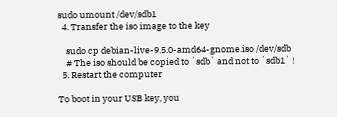sudo umount /dev/sdb1
  4. Transfer the iso image to the key

    sudo cp debian-live-9.5.0-amd64-gnome.iso /dev/sdb
    # The iso should be copied to `sdb` and not to `sdb1` !
  5. Restart the computer

To boot in your USB key, you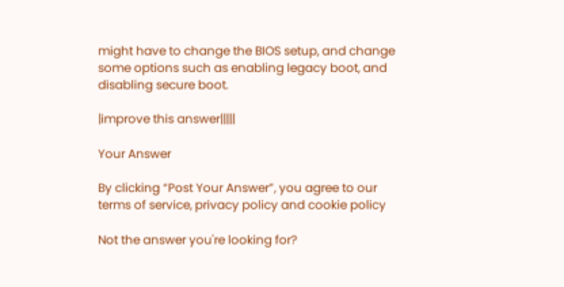might have to change the BIOS setup, and change some options such as enabling legacy boot, and disabling secure boot.

|improve this answer|||||

Your Answer

By clicking “Post Your Answer”, you agree to our terms of service, privacy policy and cookie policy

Not the answer you're looking for?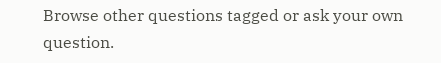Browse other questions tagged or ask your own question.